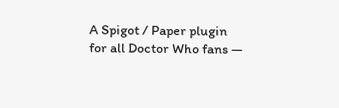A Spigot / Paper plugin for all Doctor Who fans —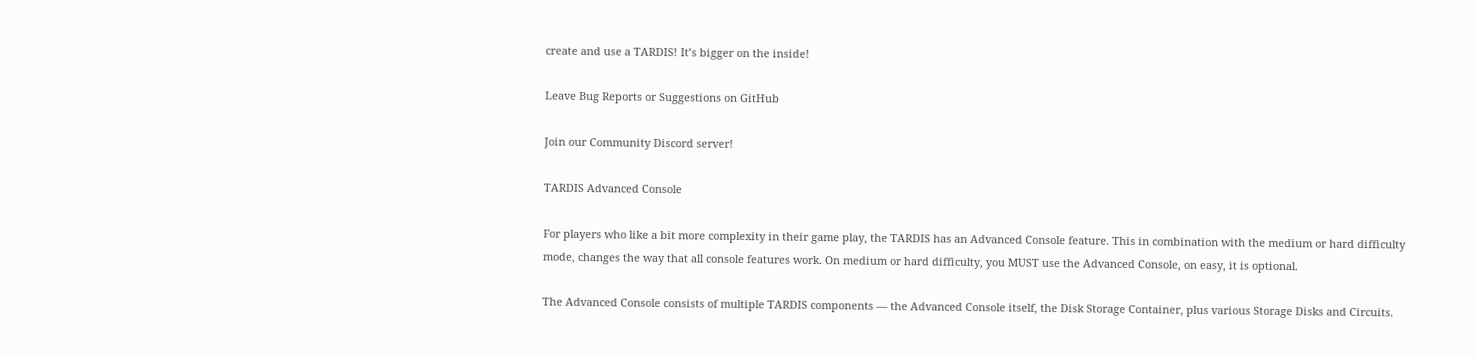create and use a TARDIS! It’s bigger on the inside!

Leave Bug Reports or Suggestions on GitHub

Join our Community Discord server!

TARDIS Advanced Console

For players who like a bit more complexity in their game play, the TARDIS has an Advanced Console feature. This in combination with the medium or hard difficulty mode, changes the way that all console features work. On medium or hard difficulty, you MUST use the Advanced Console, on easy, it is optional.

The Advanced Console consists of multiple TARDIS components — the Advanced Console itself, the Disk Storage Container, plus various Storage Disks and Circuits.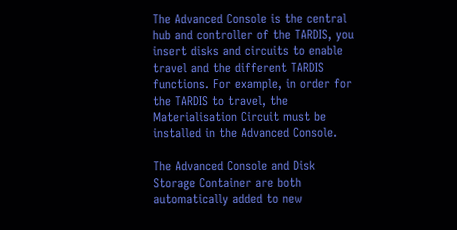The Advanced Console is the central hub and controller of the TARDIS, you insert disks and circuits to enable travel and the different TARDIS functions. For example, in order for the TARDIS to travel, the Materialisation Circuit must be installed in the Advanced Console.

The Advanced Console and Disk Storage Container are both automatically added to new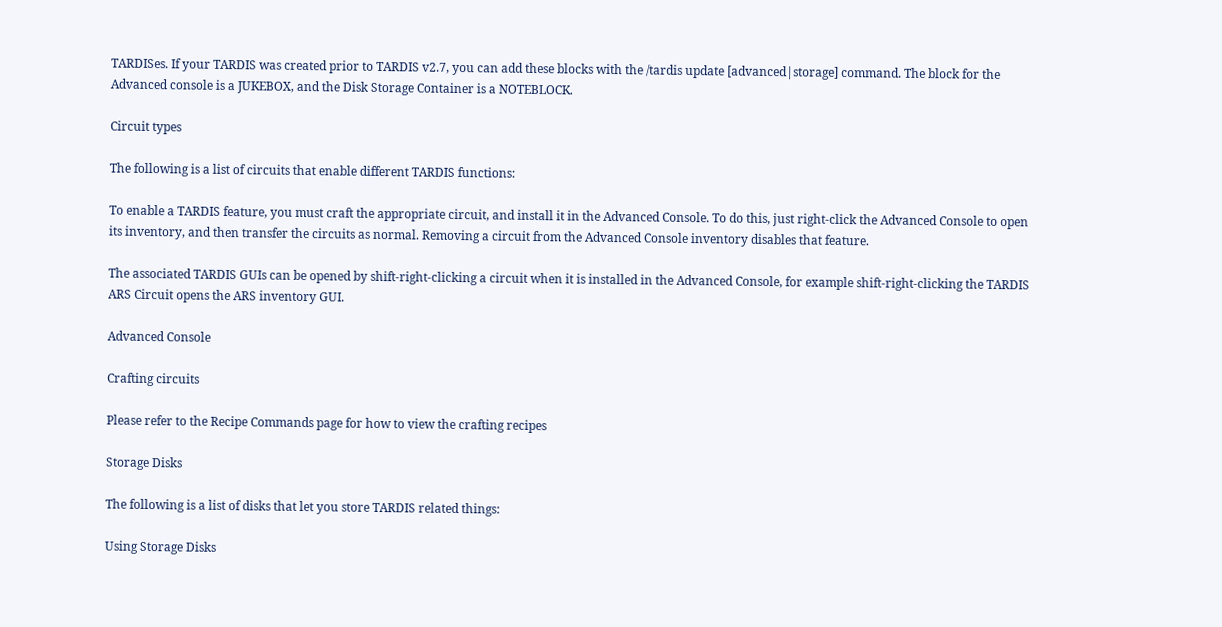TARDISes. If your TARDIS was created prior to TARDIS v2.7, you can add these blocks with the /tardis update [advanced|storage] command. The block for the Advanced console is a JUKEBOX, and the Disk Storage Container is a NOTEBLOCK.

Circuit types

The following is a list of circuits that enable different TARDIS functions:

To enable a TARDIS feature, you must craft the appropriate circuit, and install it in the Advanced Console. To do this, just right-click the Advanced Console to open its inventory, and then transfer the circuits as normal. Removing a circuit from the Advanced Console inventory disables that feature.

The associated TARDIS GUIs can be opened by shift-right-clicking a circuit when it is installed in the Advanced Console, for example shift-right-clicking the TARDIS ARS Circuit opens the ARS inventory GUI.

Advanced Console

Crafting circuits

Please refer to the Recipe Commands page for how to view the crafting recipes

Storage Disks

The following is a list of disks that let you store TARDIS related things:

Using Storage Disks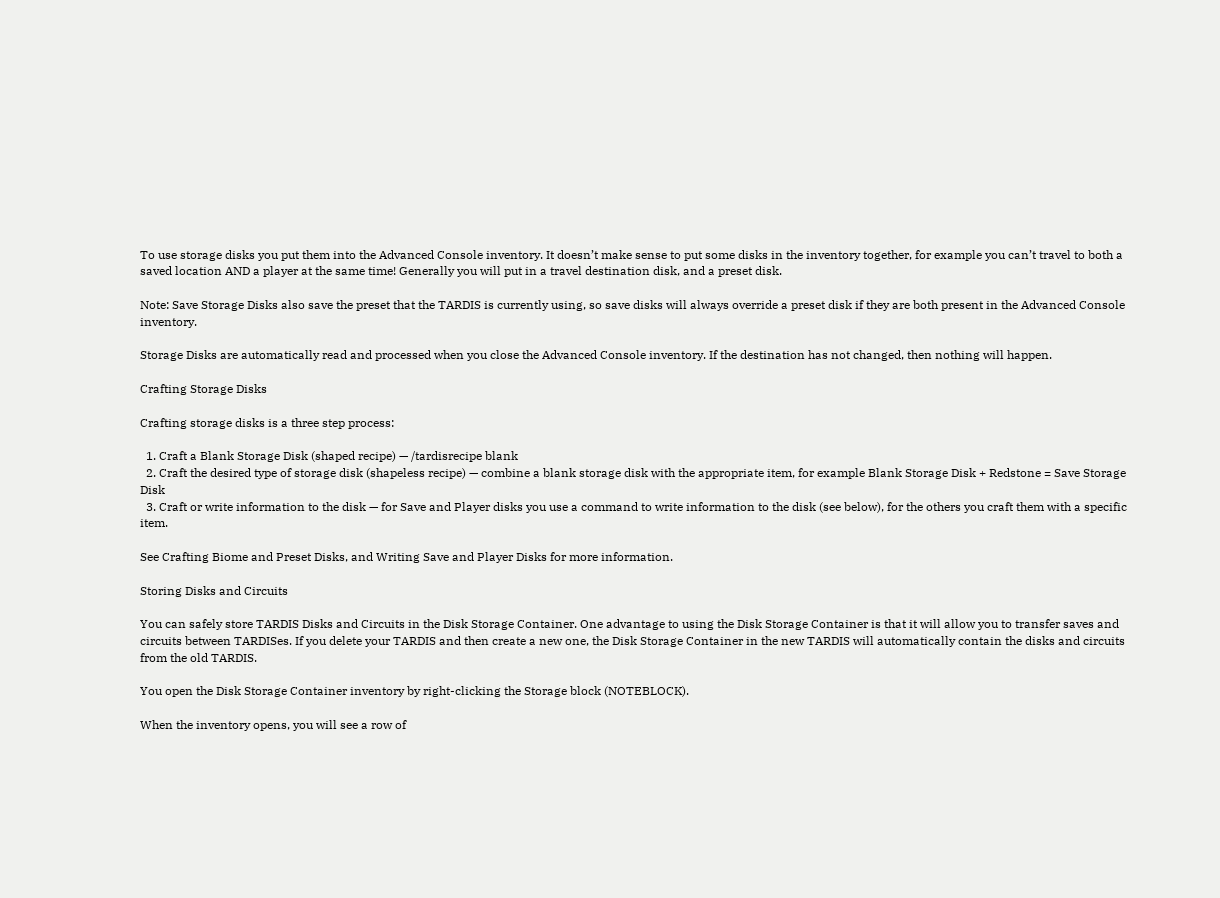To use storage disks you put them into the Advanced Console inventory. It doesn’t make sense to put some disks in the inventory together, for example you can’t travel to both a saved location AND a player at the same time! Generally you will put in a travel destination disk, and a preset disk.

Note: Save Storage Disks also save the preset that the TARDIS is currently using, so save disks will always override a preset disk if they are both present in the Advanced Console inventory.

Storage Disks are automatically read and processed when you close the Advanced Console inventory. If the destination has not changed, then nothing will happen.

Crafting Storage Disks

Crafting storage disks is a three step process:

  1. Craft a Blank Storage Disk (shaped recipe) — /tardisrecipe blank
  2. Craft the desired type of storage disk (shapeless recipe) — combine a blank storage disk with the appropriate item, for example Blank Storage Disk + Redstone = Save Storage Disk
  3. Craft or write information to the disk — for Save and Player disks you use a command to write information to the disk (see below), for the others you craft them with a specific item.

See Crafting Biome and Preset Disks, and Writing Save and Player Disks for more information.

Storing Disks and Circuits

You can safely store TARDIS Disks and Circuits in the Disk Storage Container. One advantage to using the Disk Storage Container is that it will allow you to transfer saves and circuits between TARDISes. If you delete your TARDIS and then create a new one, the Disk Storage Container in the new TARDIS will automatically contain the disks and circuits from the old TARDIS.

You open the Disk Storage Container inventory by right-clicking the Storage block (NOTEBLOCK).

When the inventory opens, you will see a row of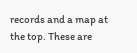records and a map at the top. These are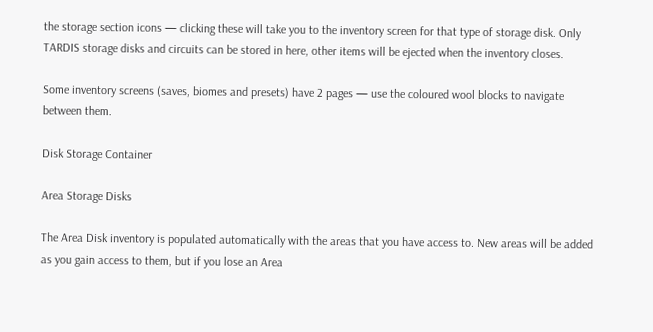the storage section icons — clicking these will take you to the inventory screen for that type of storage disk. Only TARDIS storage disks and circuits can be stored in here, other items will be ejected when the inventory closes.

Some inventory screens (saves, biomes and presets) have 2 pages — use the coloured wool blocks to navigate between them.

Disk Storage Container

Area Storage Disks

The Area Disk inventory is populated automatically with the areas that you have access to. New areas will be added as you gain access to them, but if you lose an Area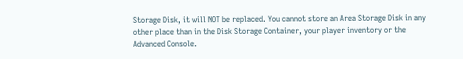Storage Disk, it will NOT be replaced. You cannot store an Area Storage Disk in any other place than in the Disk Storage Container, your player inventory or the Advanced Console.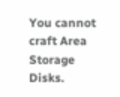You cannot craft Area Storage Disks.